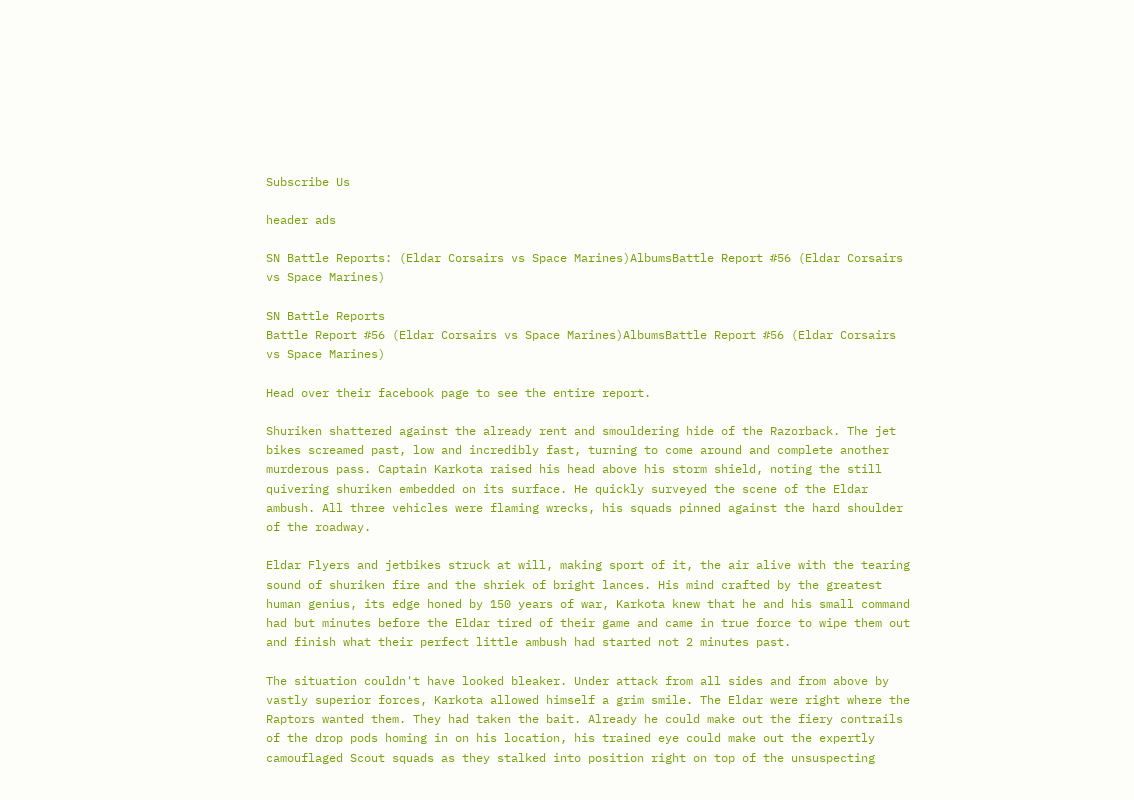Subscribe Us

header ads

SN Battle Reports: (Eldar Corsairs vs Space Marines)AlbumsBattle Report #56 (Eldar Corsairs vs Space Marines)

SN Battle Reports
Battle Report #56 (Eldar Corsairs vs Space Marines)AlbumsBattle Report #56 (Eldar Corsairs vs Space Marines)

Head over their facebook page to see the entire report.

Shuriken shattered against the already rent and smouldering hide of the Razorback. The jet bikes screamed past, low and incredibly fast, turning to come around and complete another murderous pass. Captain Karkota raised his head above his storm shield, noting the still quivering shuriken embedded on its surface. He quickly surveyed the scene of the Eldar ambush. All three vehicles were flaming wrecks, his squads pinned against the hard shoulder of the roadway.

Eldar Flyers and jetbikes struck at will, making sport of it, the air alive with the tearing sound of shuriken fire and the shriek of bright lances. His mind crafted by the greatest human genius, its edge honed by 150 years of war, Karkota knew that he and his small command had but minutes before the Eldar tired of their game and came in true force to wipe them out and finish what their perfect little ambush had started not 2 minutes past.

The situation couldn't have looked bleaker. Under attack from all sides and from above by vastly superior forces, Karkota allowed himself a grim smile. The Eldar were right where the Raptors wanted them. They had taken the bait. Already he could make out the fiery contrails of the drop pods homing in on his location, his trained eye could make out the expertly camouflaged Scout squads as they stalked into position right on top of the unsuspecting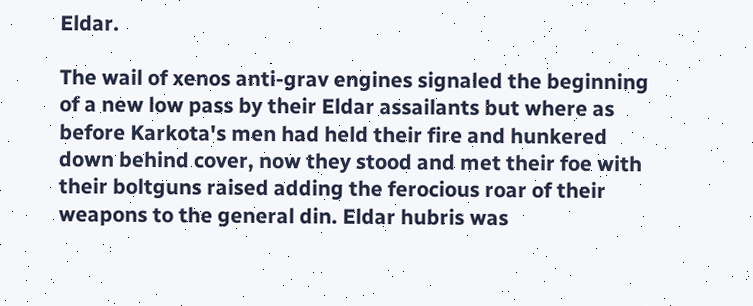Eldar.

The wail of xenos anti-grav engines signaled the beginning of a new low pass by their Eldar assailants but where as before Karkota's men had held their fire and hunkered down behind cover, now they stood and met their foe with their boltguns raised adding the ferocious roar of their weapons to the general din. Eldar hubris was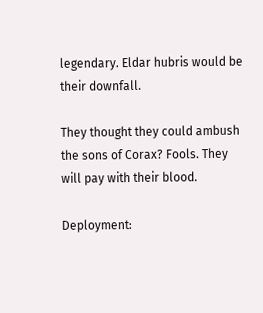legendary. Eldar hubris would be their downfall.

They thought they could ambush the sons of Corax? Fools. They will pay with their blood.

Deployment: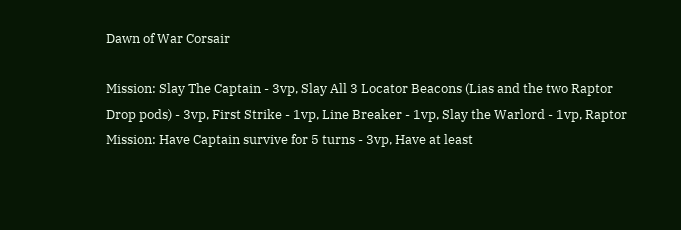Dawn of War Corsair

Mission: Slay The Captain - 3vp, Slay All 3 Locator Beacons (Lias and the two Raptor Drop pods) - 3vp, First Strike - 1vp, Line Breaker - 1vp, Slay the Warlord - 1vp, Raptor Mission: Have Captain survive for 5 turns - 3vp, Have at least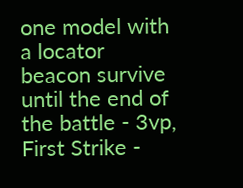one model with a locator beacon survive until the end of the battle - 3vp, First Strike -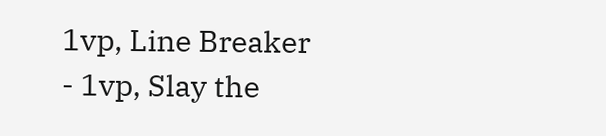1vp, Line Breaker - 1vp, Slay the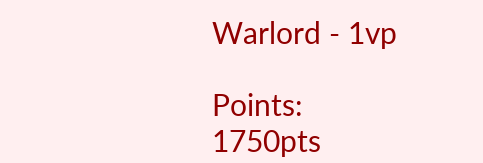Warlord - 1vp

Points: 1750pts